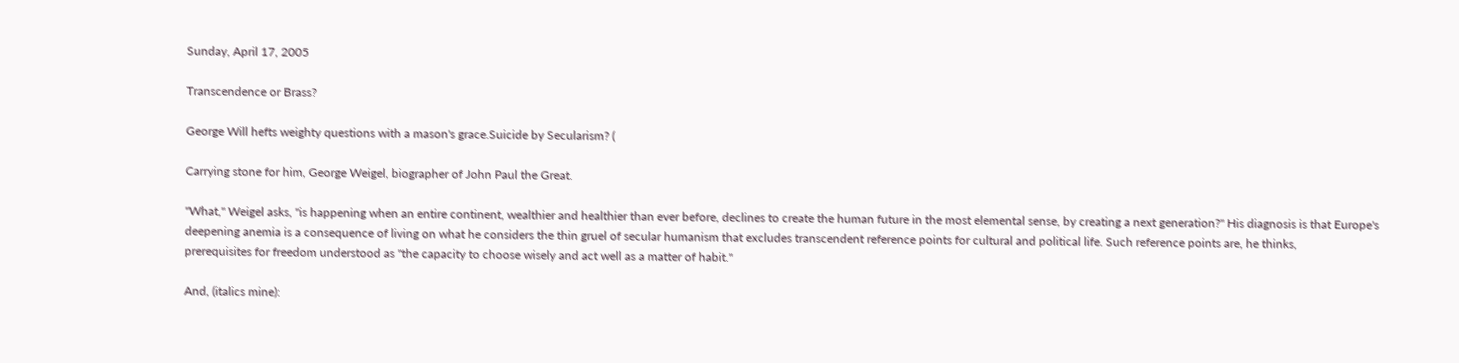Sunday, April 17, 2005

Transcendence or Brass?

George Will hefts weighty questions with a mason's grace.Suicide by Secularism? (

Carrying stone for him, George Weigel, biographer of John Paul the Great.

"What," Weigel asks, "is happening when an entire continent, wealthier and healthier than ever before, declines to create the human future in the most elemental sense, by creating a next generation?" His diagnosis is that Europe's deepening anemia is a consequence of living on what he considers the thin gruel of secular humanism that excludes transcendent reference points for cultural and political life. Such reference points are, he thinks,
prerequisites for freedom understood as "the capacity to choose wisely and act well as a matter of habit."

And, (italics mine):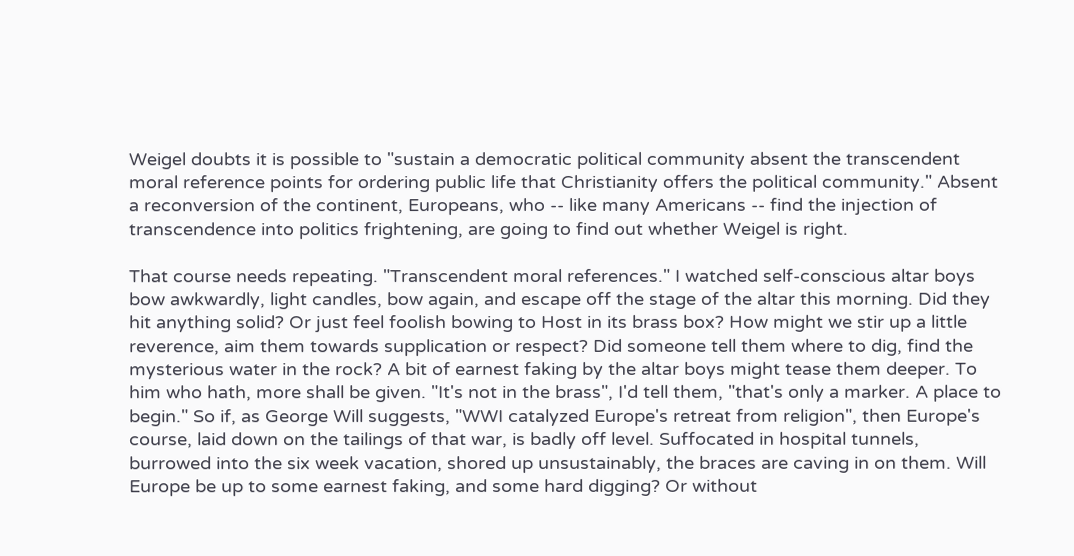Weigel doubts it is possible to "sustain a democratic political community absent the transcendent moral reference points for ordering public life that Christianity offers the political community." Absent a reconversion of the continent, Europeans, who -- like many Americans -- find the injection of transcendence into politics frightening, are going to find out whether Weigel is right.

That course needs repeating. "Transcendent moral references." I watched self-conscious altar boys bow awkwardly, light candles, bow again, and escape off the stage of the altar this morning. Did they hit anything solid? Or just feel foolish bowing to Host in its brass box? How might we stir up a little reverence, aim them towards supplication or respect? Did someone tell them where to dig, find the mysterious water in the rock? A bit of earnest faking by the altar boys might tease them deeper. To him who hath, more shall be given. "It's not in the brass", I'd tell them, "that's only a marker. A place to begin." So if, as George Will suggests, "WWI catalyzed Europe's retreat from religion", then Europe's course, laid down on the tailings of that war, is badly off level. Suffocated in hospital tunnels, burrowed into the six week vacation, shored up unsustainably, the braces are caving in on them. Will Europe be up to some earnest faking, and some hard digging? Or without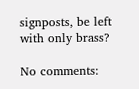signposts, be left with only brass?

No comments: